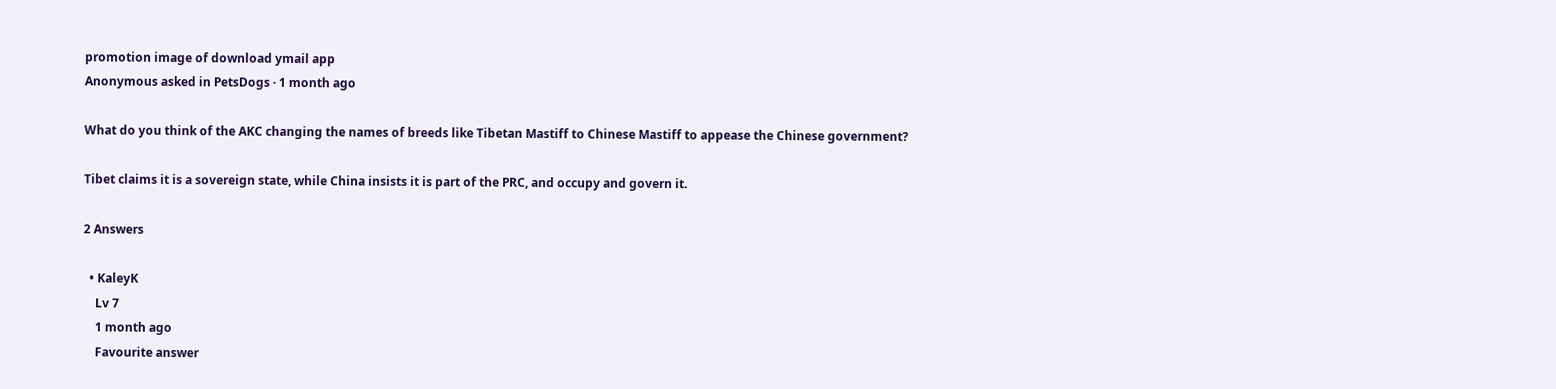promotion image of download ymail app
Anonymous asked in PetsDogs · 1 month ago

What do you think of the AKC changing the names of breeds like Tibetan Mastiff to Chinese Mastiff to appease the Chinese government?

Tibet claims it is a sovereign state, while China insists it is part of the PRC, and occupy and govern it.

2 Answers

  • KaleyK
    Lv 7
    1 month ago
    Favourite answer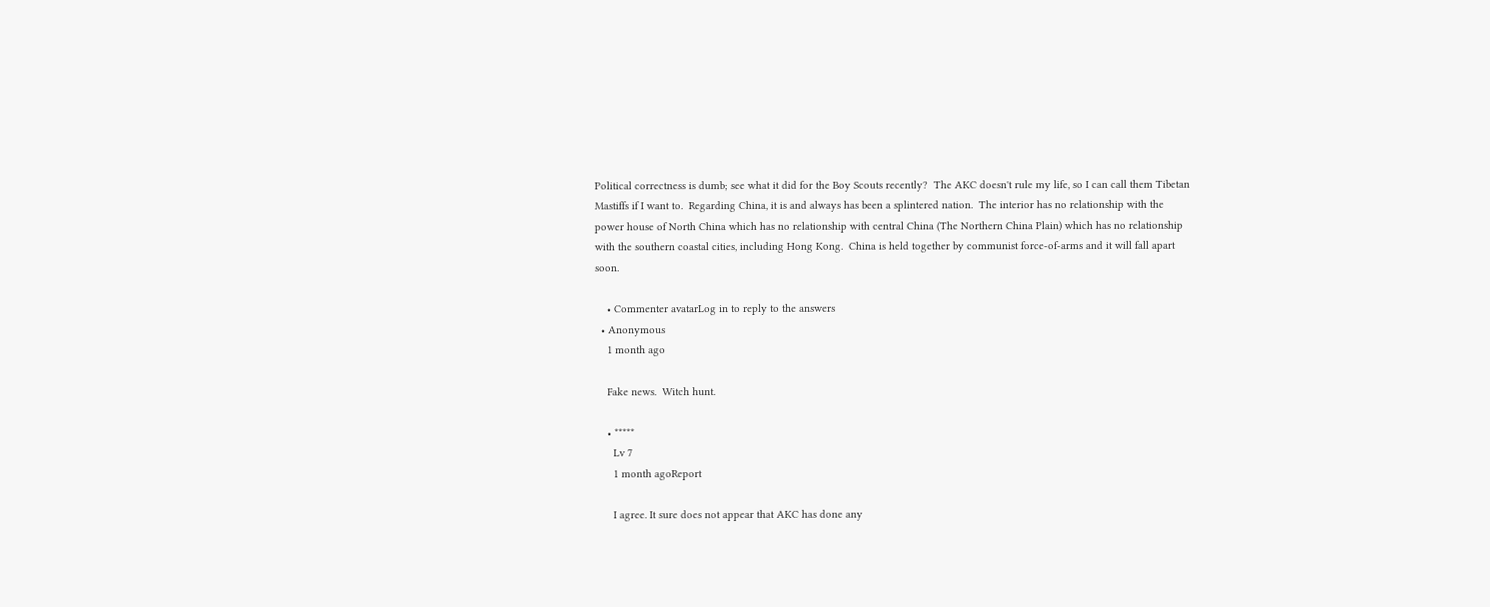Political correctness is dumb; see what it did for the Boy Scouts recently?  The AKC doesn't rule my life, so I can call them Tibetan Mastiffs if I want to.  Regarding China, it is and always has been a splintered nation.  The interior has no relationship with the power house of North China which has no relationship with central China (The Northern China Plain) which has no relationship with the southern coastal cities, including Hong Kong.  China is held together by communist force-of-arms and it will fall apart soon.

    • Commenter avatarLog in to reply to the answers
  • Anonymous
    1 month ago

    Fake news.  Witch hunt.

    • *****
      Lv 7
      1 month agoReport

      I agree. It sure does not appear that AKC has done any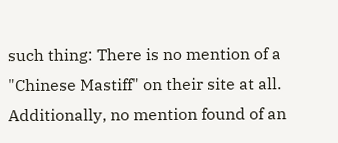such thing: There is no mention of a "Chinese Mastiff" on their site at all. Additionally, no mention found of an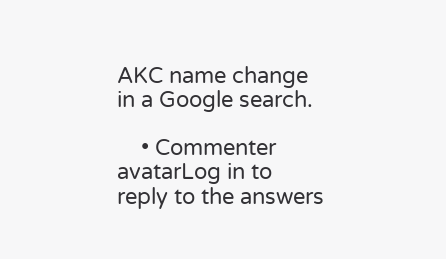AKC name change in a Google search.

    • Commenter avatarLog in to reply to the answers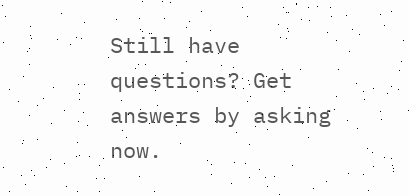Still have questions? Get answers by asking now.